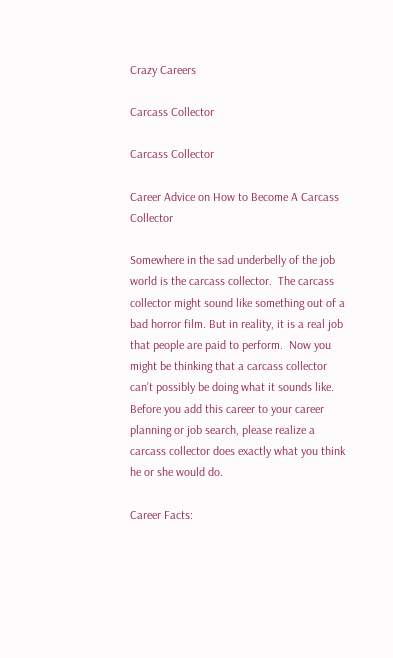Crazy Careers

Carcass Collector

Carcass Collector

Career Advice on How to Become A Carcass Collector

Somewhere in the sad underbelly of the job world is the carcass collector.  The carcass collector might sound like something out of a bad horror film. But in reality, it is a real job that people are paid to perform.  Now you might be thinking that a carcass collector can’t possibly be doing what it sounds like.  Before you add this career to your career planning or job search, please realize a carcass collector does exactly what you think he or she would do.

Career Facts: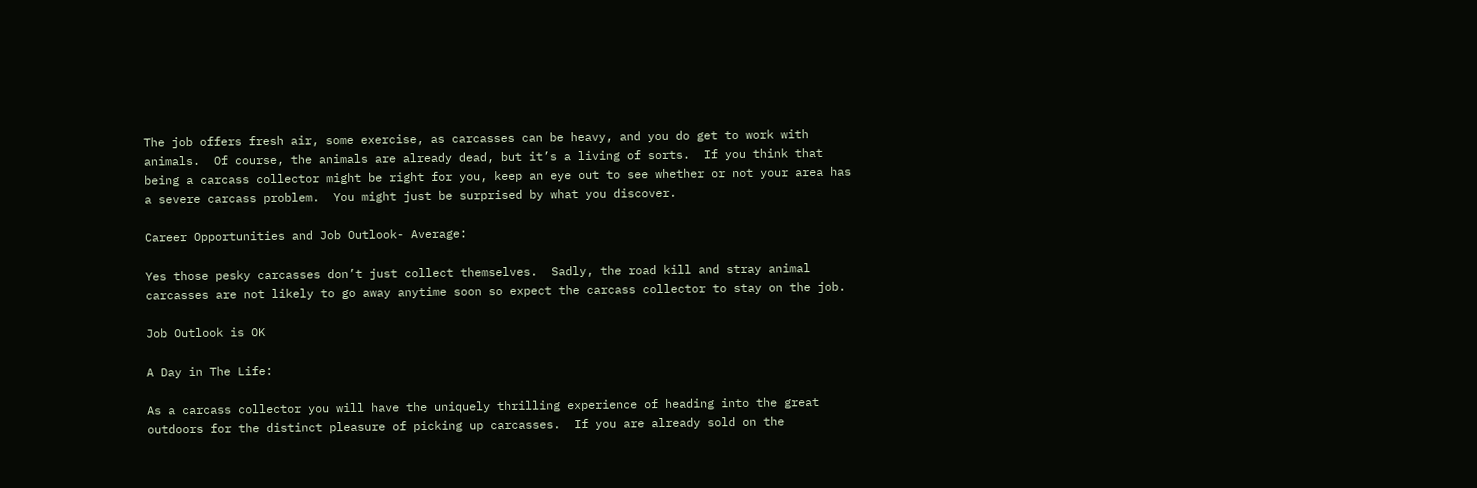The job offers fresh air, some exercise, as carcasses can be heavy, and you do get to work with animals.  Of course, the animals are already dead, but it’s a living of sorts.  If you think that being a carcass collector might be right for you, keep an eye out to see whether or not your area has a severe carcass problem.  You might just be surprised by what you discover.

Career Opportunities and Job Outlook- Average:

Yes those pesky carcasses don’t just collect themselves.  Sadly, the road kill and stray animal carcasses are not likely to go away anytime soon so expect the carcass collector to stay on the job.

Job Outlook is OK

A Day in The Life:

As a carcass collector you will have the uniquely thrilling experience of heading into the great outdoors for the distinct pleasure of picking up carcasses.  If you are already sold on the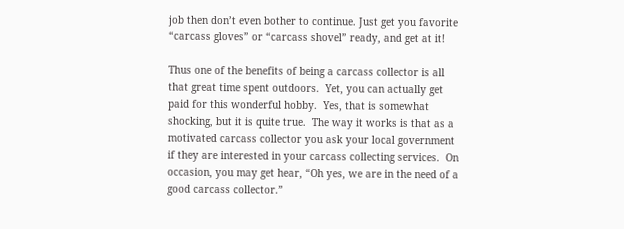job then don’t even bother to continue. Just get you favorite “carcass gloves” or “carcass shovel” ready, and get at it!

Thus one of the benefits of being a carcass collector is all that great time spent outdoors.  Yet, you can actually get paid for this wonderful hobby.  Yes, that is somewhat shocking, but it is quite true.  The way it works is that as a motivated carcass collector you ask your local government if they are interested in your carcass collecting services.  On occasion, you may get hear, “Oh yes, we are in the need of a good carcass collector.”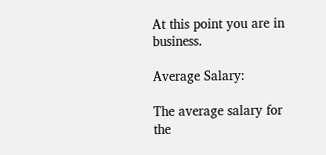At this point you are in business.

Average Salary:

The average salary for the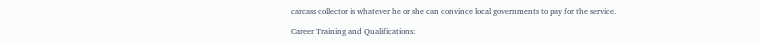carcass collector is whatever he or she can convince local governments to pay for the service.

Career Training and Qualifications: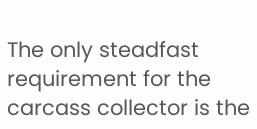The only steadfast requirement for the carcass collector is the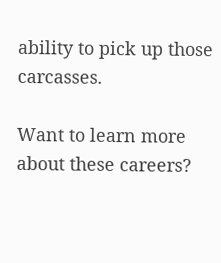ability to pick up those carcasses.

Want to learn more about these careers?